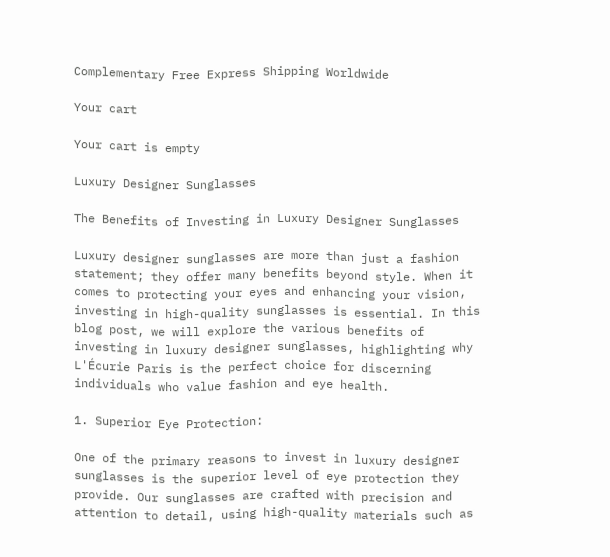Complementary Free Express Shipping Worldwide

Your cart

Your cart is empty

Luxury Designer Sunglasses

The Benefits of Investing in Luxury Designer Sunglasses

Luxury designer sunglasses are more than just a fashion statement; they offer many benefits beyond style. When it comes to protecting your eyes and enhancing your vision, investing in high-quality sunglasses is essential. In this blog post, we will explore the various benefits of investing in luxury designer sunglasses, highlighting why L'Écurie Paris is the perfect choice for discerning individuals who value fashion and eye health.

1. Superior Eye Protection:

One of the primary reasons to invest in luxury designer sunglasses is the superior level of eye protection they provide. Our sunglasses are crafted with precision and attention to detail, using high-quality materials such as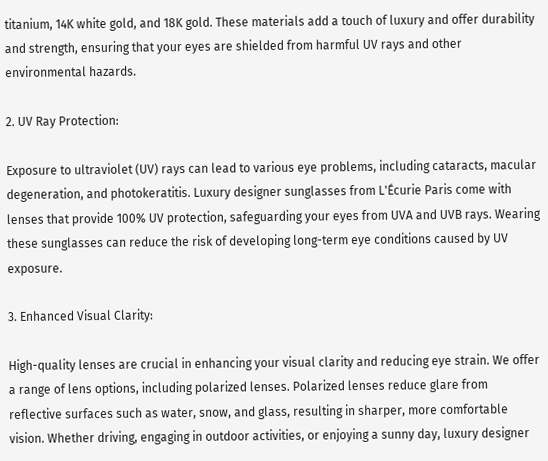titanium, 14K white gold, and 18K gold. These materials add a touch of luxury and offer durability and strength, ensuring that your eyes are shielded from harmful UV rays and other environmental hazards.

2. UV Ray Protection:

Exposure to ultraviolet (UV) rays can lead to various eye problems, including cataracts, macular degeneration, and photokeratitis. Luxury designer sunglasses from L'Écurie Paris come with lenses that provide 100% UV protection, safeguarding your eyes from UVA and UVB rays. Wearing these sunglasses can reduce the risk of developing long-term eye conditions caused by UV exposure.

3. Enhanced Visual Clarity:

High-quality lenses are crucial in enhancing your visual clarity and reducing eye strain. We offer a range of lens options, including polarized lenses. Polarized lenses reduce glare from reflective surfaces such as water, snow, and glass, resulting in sharper, more comfortable vision. Whether driving, engaging in outdoor activities, or enjoying a sunny day, luxury designer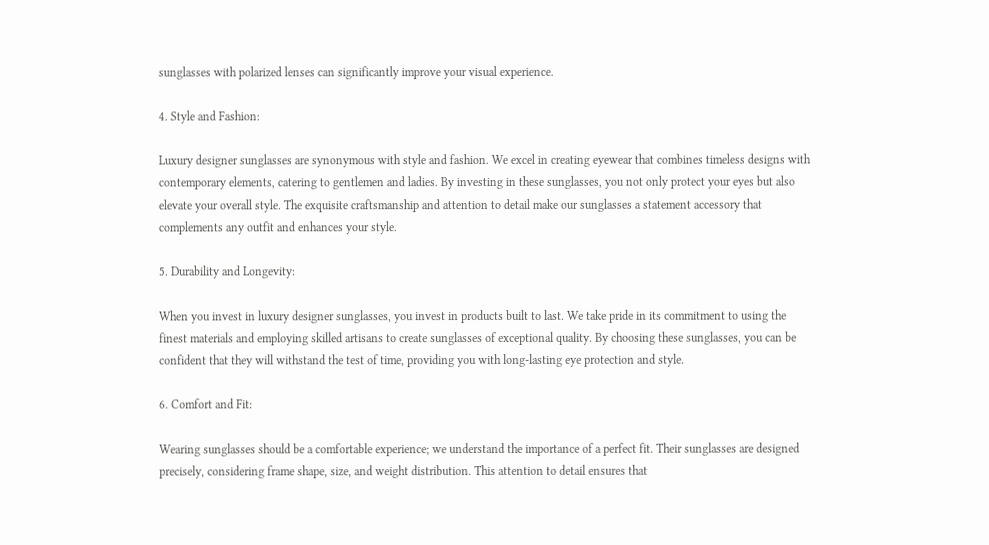sunglasses with polarized lenses can significantly improve your visual experience.

4. Style and Fashion:

Luxury designer sunglasses are synonymous with style and fashion. We excel in creating eyewear that combines timeless designs with contemporary elements, catering to gentlemen and ladies. By investing in these sunglasses, you not only protect your eyes but also elevate your overall style. The exquisite craftsmanship and attention to detail make our sunglasses a statement accessory that complements any outfit and enhances your style.

5. Durability and Longevity:

When you invest in luxury designer sunglasses, you invest in products built to last. We take pride in its commitment to using the finest materials and employing skilled artisans to create sunglasses of exceptional quality. By choosing these sunglasses, you can be confident that they will withstand the test of time, providing you with long-lasting eye protection and style.

6. Comfort and Fit:

Wearing sunglasses should be a comfortable experience; we understand the importance of a perfect fit. Their sunglasses are designed precisely, considering frame shape, size, and weight distribution. This attention to detail ensures that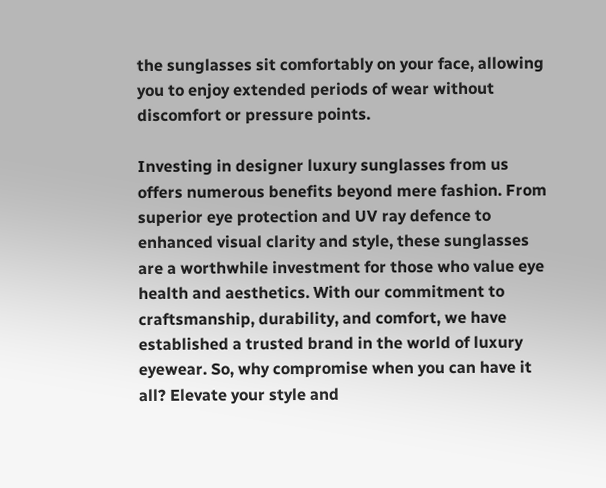the sunglasses sit comfortably on your face, allowing you to enjoy extended periods of wear without discomfort or pressure points.

Investing in designer luxury sunglasses from us offers numerous benefits beyond mere fashion. From superior eye protection and UV ray defence to enhanced visual clarity and style, these sunglasses are a worthwhile investment for those who value eye health and aesthetics. With our commitment to craftsmanship, durability, and comfort, we have established a trusted brand in the world of luxury eyewear. So, why compromise when you can have it all? Elevate your style and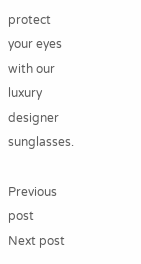protect your eyes with our luxury designer sunglasses.

Previous post
Next post